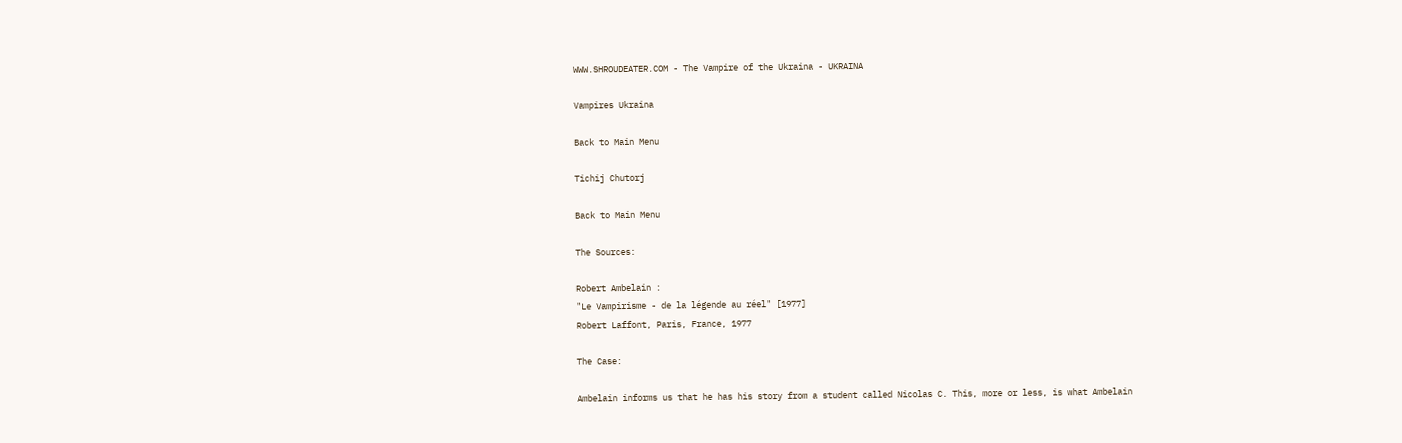WWW.SHROUDEATER.COM - The Vampire of the Ukraina - UKRAINA

Vampires Ukraina

Back to Main Menu

Tichij Chutorj

Back to Main Menu

The Sources:

Robert Ambelain :
"Le Vampirisme - de la légende au réel" [1977]
Robert Laffont, Paris, France, 1977

The Case:

Ambelain informs us that he has his story from a student called Nicolas C. This, more or less, is what Ambelain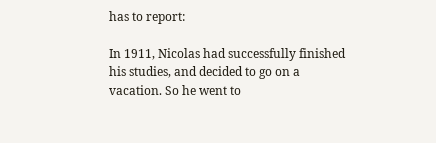has to report:

In 1911, Nicolas had successfully finished his studies, and decided to go on a vacation. So he went to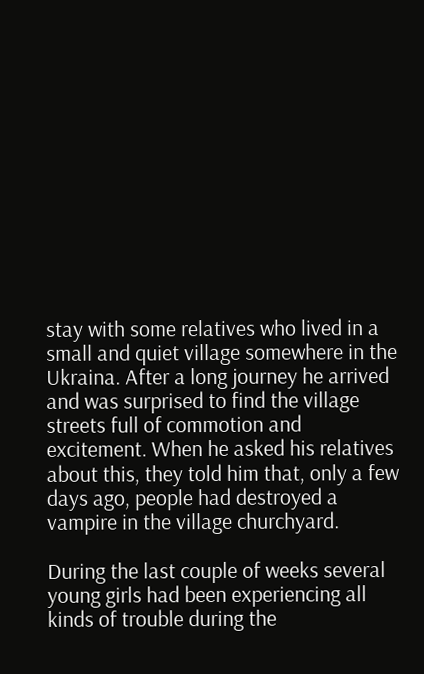stay with some relatives who lived in a small and quiet village somewhere in the Ukraina. After a long journey he arrived and was surprised to find the village streets full of commotion and excitement. When he asked his relatives about this, they told him that, only a few days ago, people had destroyed a vampire in the village churchyard.

During the last couple of weeks several young girls had been experiencing all kinds of trouble during the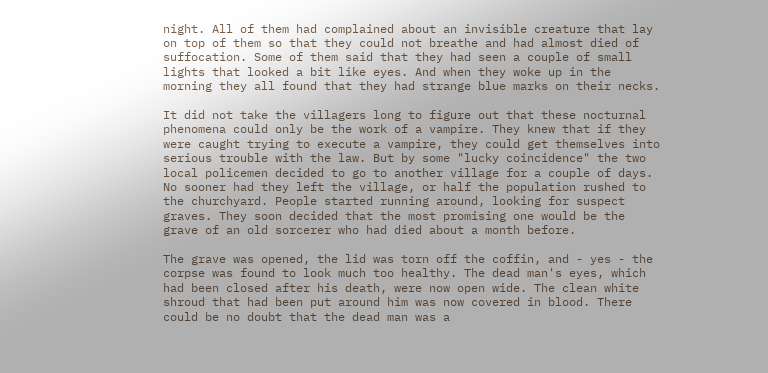night. All of them had complained about an invisible creature that lay on top of them so that they could not breathe and had almost died of suffocation. Some of them said that they had seen a couple of small lights that looked a bit like eyes. And when they woke up in the morning they all found that they had strange blue marks on their necks.

It did not take the villagers long to figure out that these nocturnal phenomena could only be the work of a vampire. They knew that if they were caught trying to execute a vampire, they could get themselves into serious trouble with the law. But by some "lucky coincidence" the two local policemen decided to go to another village for a couple of days. No sooner had they left the village, or half the population rushed to the churchyard. People started running around, looking for suspect graves. They soon decided that the most promising one would be the grave of an old sorcerer who had died about a month before.

The grave was opened, the lid was torn off the coffin, and - yes - the corpse was found to look much too healthy. The dead man's eyes, which had been closed after his death, were now open wide. The clean white shroud that had been put around him was now covered in blood. There could be no doubt that the dead man was a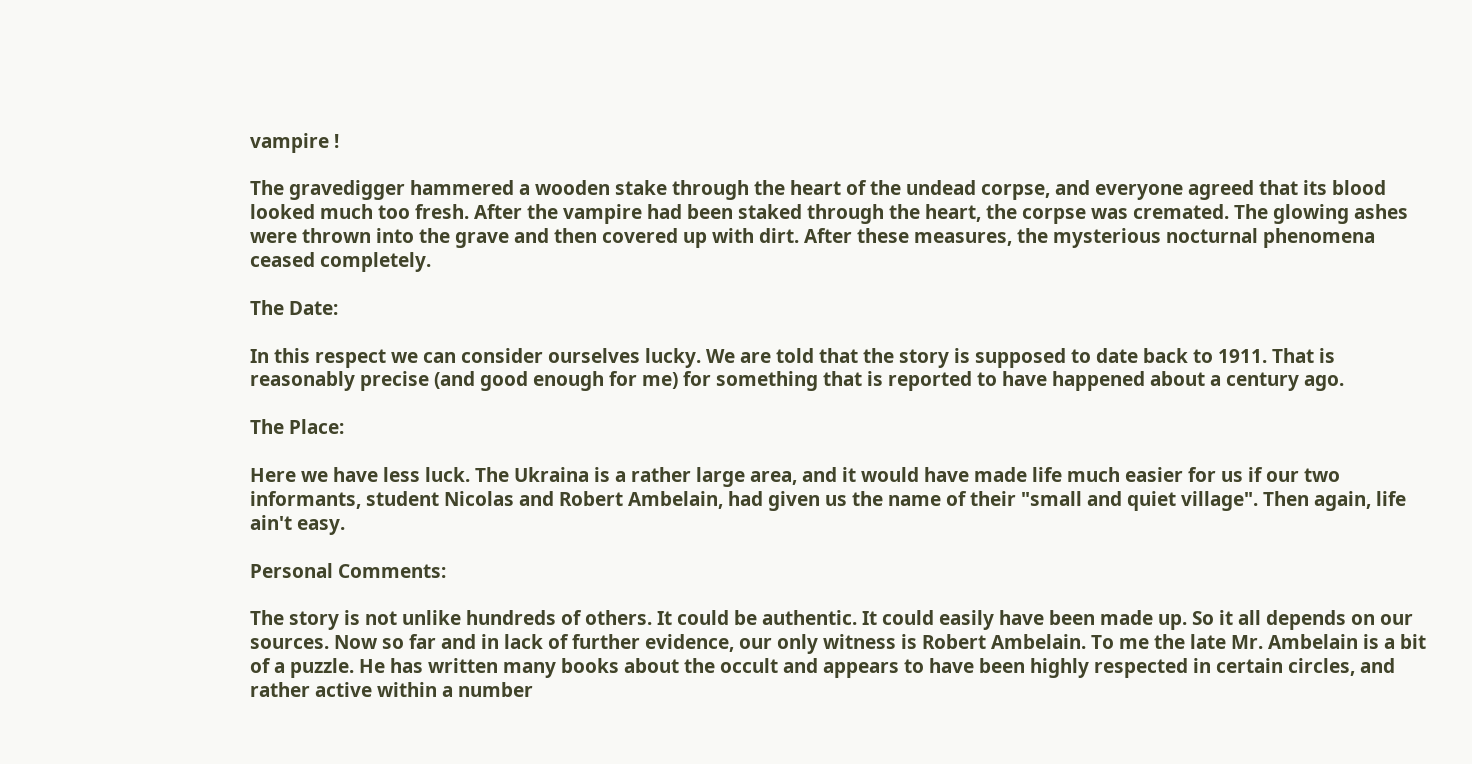vampire !

The gravedigger hammered a wooden stake through the heart of the undead corpse, and everyone agreed that its blood looked much too fresh. After the vampire had been staked through the heart, the corpse was cremated. The glowing ashes were thrown into the grave and then covered up with dirt. After these measures, the mysterious nocturnal phenomena ceased completely.

The Date:

In this respect we can consider ourselves lucky. We are told that the story is supposed to date back to 1911. That is reasonably precise (and good enough for me) for something that is reported to have happened about a century ago.

The Place:

Here we have less luck. The Ukraina is a rather large area, and it would have made life much easier for us if our two informants, student Nicolas and Robert Ambelain, had given us the name of their "small and quiet village". Then again, life ain't easy.

Personal Comments:

The story is not unlike hundreds of others. It could be authentic. It could easily have been made up. So it all depends on our sources. Now so far and in lack of further evidence, our only witness is Robert Ambelain. To me the late Mr. Ambelain is a bit of a puzzle. He has written many books about the occult and appears to have been highly respected in certain circles, and rather active within a number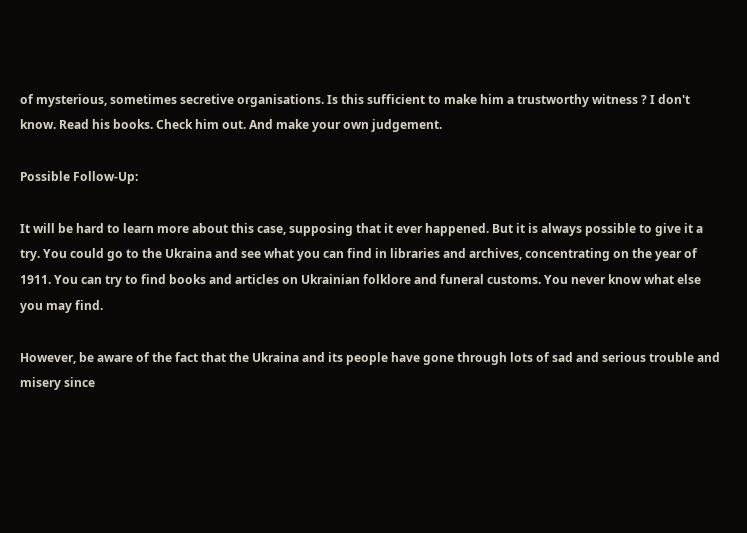of mysterious, sometimes secretive organisations. Is this sufficient to make him a trustworthy witness ? I don't know. Read his books. Check him out. And make your own judgement.

Possible Follow-Up:

It will be hard to learn more about this case, supposing that it ever happened. But it is always possible to give it a try. You could go to the Ukraina and see what you can find in libraries and archives, concentrating on the year of 1911. You can try to find books and articles on Ukrainian folklore and funeral customs. You never know what else you may find.

However, be aware of the fact that the Ukraina and its people have gone through lots of sad and serious trouble and misery since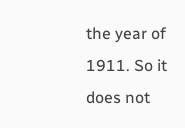the year of 1911. So it does not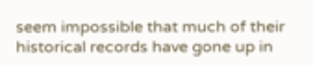seem impossible that much of their historical records have gone up in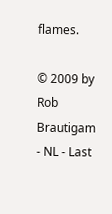flames.

© 2009 by Rob Brautigam - NL - Last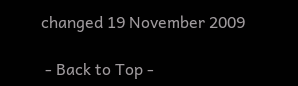changed 19 November 2009

 - Back to Top -